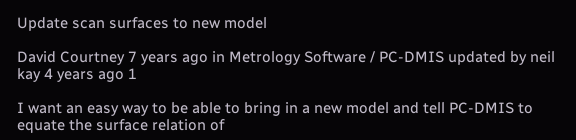Update scan surfaces to new model

David Courtney 7 years ago in Metrology Software / PC-DMIS updated by neil kay 4 years ago 1

I want an easy way to be able to bring in a new model and tell PC-DMIS to equate the surface relation of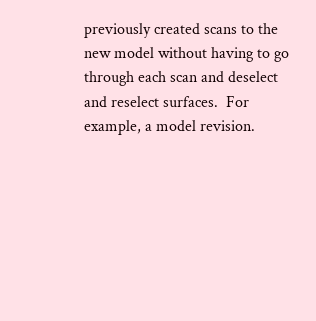previously created scans to the new model without having to go through each scan and deselect and reselect surfaces.  For example, a model revision.